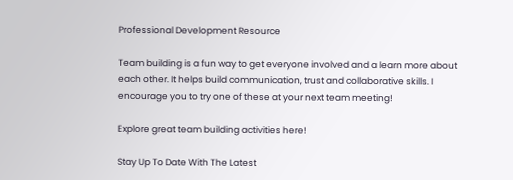Professional Development Resource

Team building is a fun way to get everyone involved and a learn more about each other. It helps build communication, trust and collaborative skills. I encourage you to try one of these at your next team meeting!

Explore great team building activities here!

Stay Up To Date With The Latest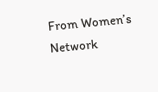From Women’s Network